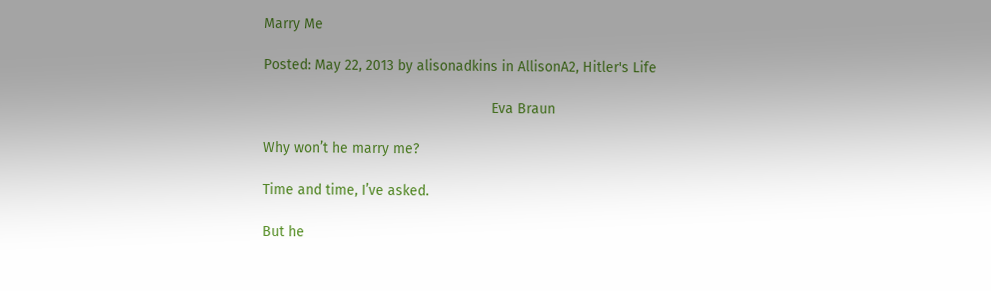Marry Me

Posted: May 22, 2013 by alisonadkins in AllisonA2, Hitler's Life

                                                         Eva Braun

Why won’t he marry me?

Time and time, I’ve asked.

But he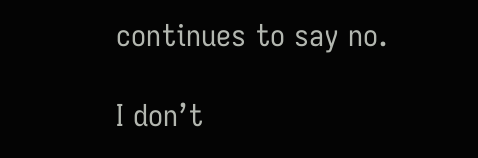continues to say no.

I don’t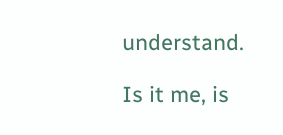understand.

Is it me, is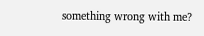something wrong with me?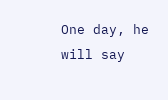One day, he will say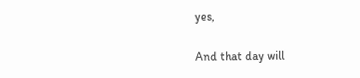yes,

And that day will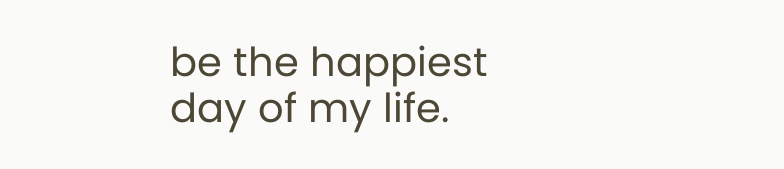be the happiest day of my life.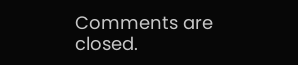Comments are closed.